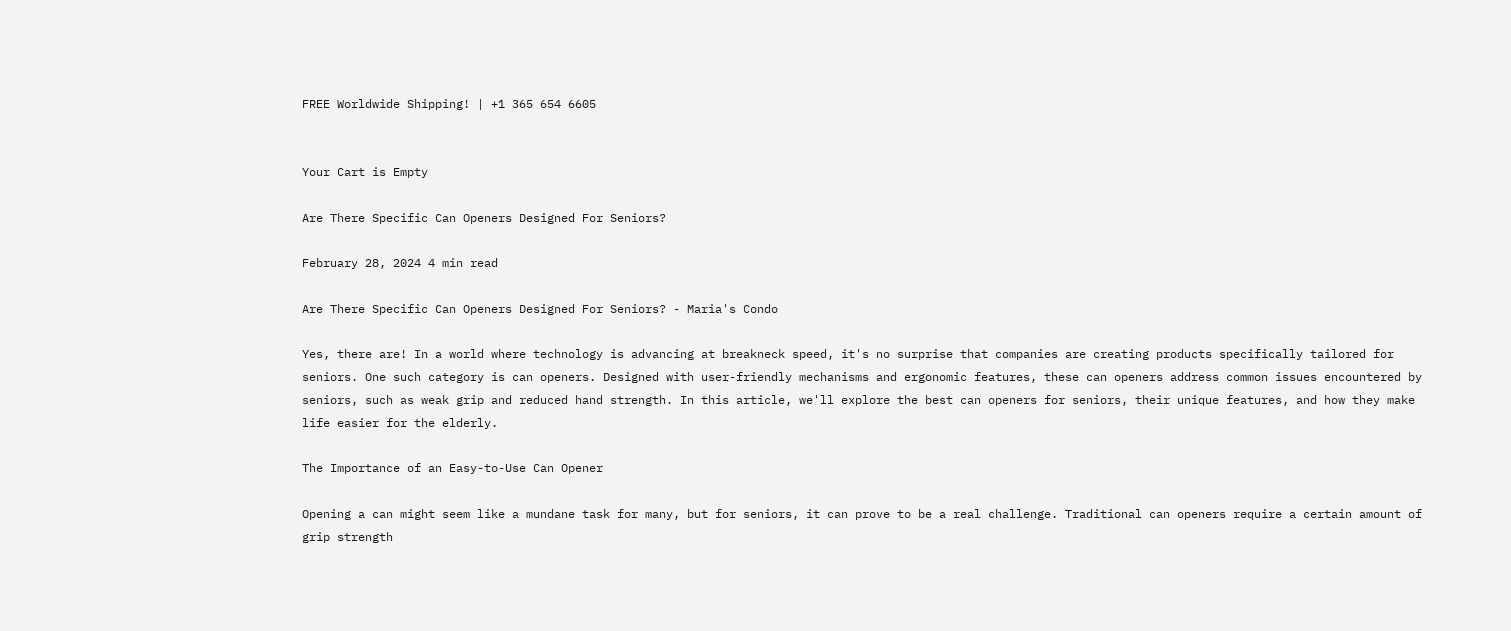FREE Worldwide Shipping! | +1 365 654 6605


Your Cart is Empty

Are There Specific Can Openers Designed For Seniors?

February 28, 2024 4 min read

Are There Specific Can Openers Designed For Seniors? - Maria's Condo

Yes, there are! In a world where technology is advancing at breakneck speed, it's no surprise that companies are creating products specifically tailored for seniors. One such category is can openers. Designed with user-friendly mechanisms and ergonomic features, these can openers address common issues encountered by seniors, such as weak grip and reduced hand strength. In this article, we'll explore the best can openers for seniors, their unique features, and how they make life easier for the elderly.

The Importance of an Easy-to-Use Can Opener

Opening a can might seem like a mundane task for many, but for seniors, it can prove to be a real challenge. Traditional can openers require a certain amount of grip strength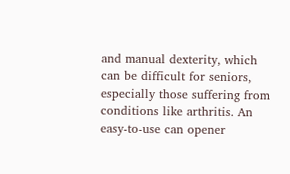and manual dexterity, which can be difficult for seniors, especially those suffering from conditions like arthritis. An easy-to-use can opener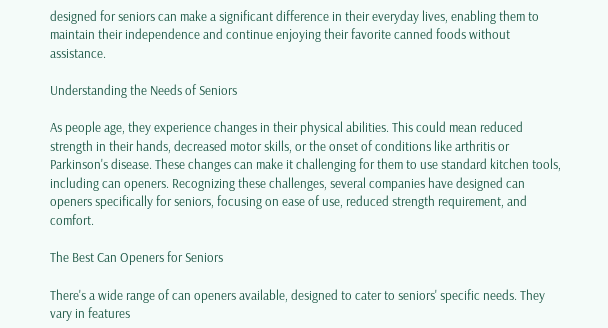designed for seniors can make a significant difference in their everyday lives, enabling them to maintain their independence and continue enjoying their favorite canned foods without assistance.

Understanding the Needs of Seniors

As people age, they experience changes in their physical abilities. This could mean reduced strength in their hands, decreased motor skills, or the onset of conditions like arthritis or Parkinson's disease. These changes can make it challenging for them to use standard kitchen tools, including can openers. Recognizing these challenges, several companies have designed can openers specifically for seniors, focusing on ease of use, reduced strength requirement, and comfort.

The Best Can Openers for Seniors

There's a wide range of can openers available, designed to cater to seniors' specific needs. They vary in features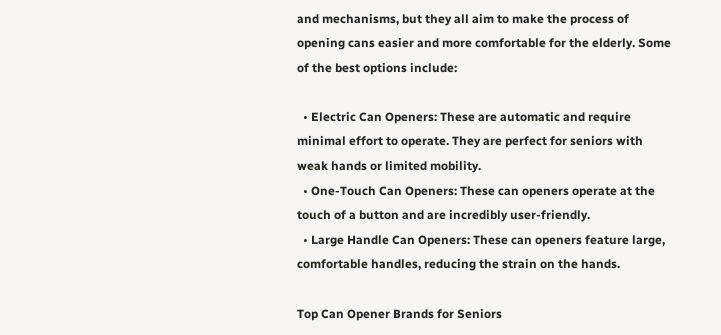and mechanisms, but they all aim to make the process of opening cans easier and more comfortable for the elderly. Some of the best options include:

  • Electric Can Openers: These are automatic and require minimal effort to operate. They are perfect for seniors with weak hands or limited mobility.
  • One-Touch Can Openers: These can openers operate at the touch of a button and are incredibly user-friendly.
  • Large Handle Can Openers: These can openers feature large, comfortable handles, reducing the strain on the hands.

Top Can Opener Brands for Seniors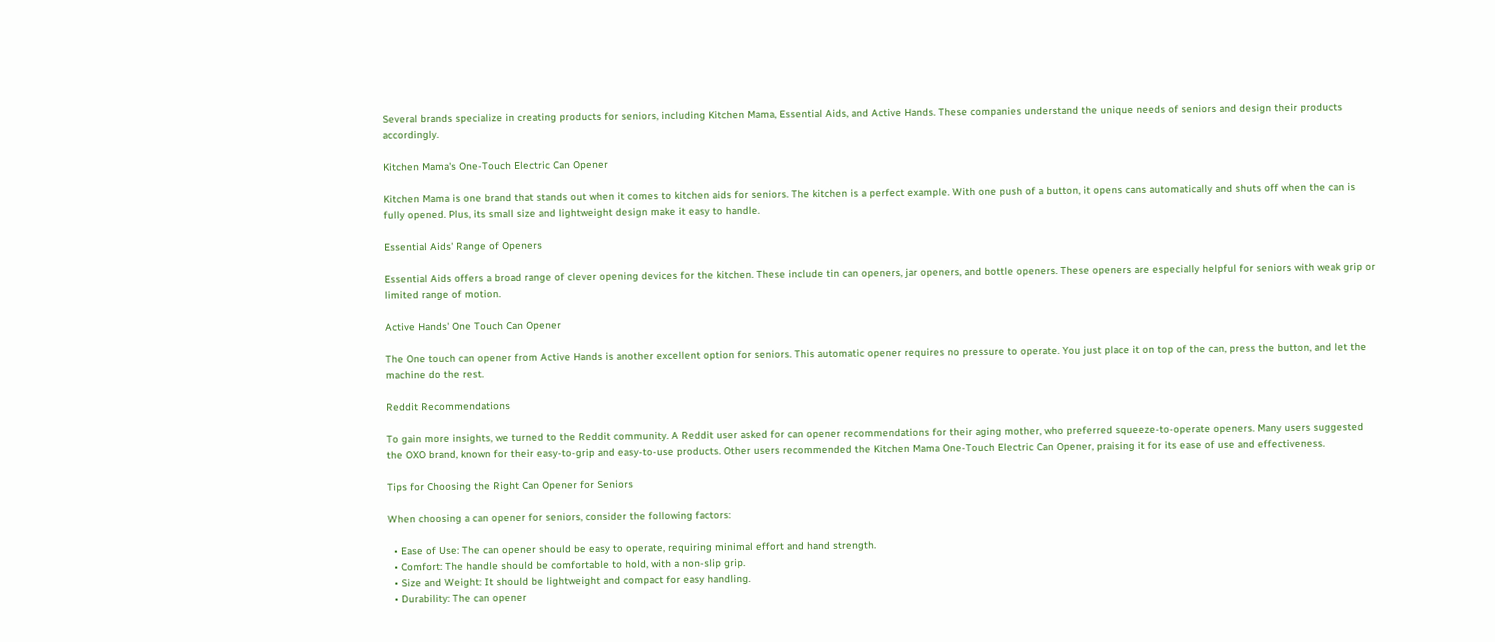Several brands specialize in creating products for seniors, including Kitchen Mama, Essential Aids, and Active Hands. These companies understand the unique needs of seniors and design their products accordingly.

Kitchen Mama's One-Touch Electric Can Opener

Kitchen Mama is one brand that stands out when it comes to kitchen aids for seniors. The kitchen is a perfect example. With one push of a button, it opens cans automatically and shuts off when the can is fully opened. Plus, its small size and lightweight design make it easy to handle.

Essential Aids' Range of Openers

Essential Aids offers a broad range of clever opening devices for the kitchen. These include tin can openers, jar openers, and bottle openers. These openers are especially helpful for seniors with weak grip or limited range of motion.

Active Hands' One Touch Can Opener

The One touch can opener from Active Hands is another excellent option for seniors. This automatic opener requires no pressure to operate. You just place it on top of the can, press the button, and let the machine do the rest.

Reddit Recommendations

To gain more insights, we turned to the Reddit community. A Reddit user asked for can opener recommendations for their aging mother, who preferred squeeze-to-operate openers. Many users suggested the OXO brand, known for their easy-to-grip and easy-to-use products. Other users recommended the Kitchen Mama One-Touch Electric Can Opener, praising it for its ease of use and effectiveness.

Tips for Choosing the Right Can Opener for Seniors

When choosing a can opener for seniors, consider the following factors:

  • Ease of Use: The can opener should be easy to operate, requiring minimal effort and hand strength.
  • Comfort: The handle should be comfortable to hold, with a non-slip grip.
  • Size and Weight: It should be lightweight and compact for easy handling.
  • Durability: The can opener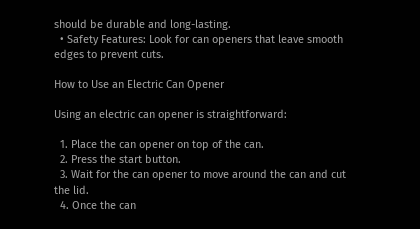should be durable and long-lasting.
  • Safety Features: Look for can openers that leave smooth edges to prevent cuts.

How to Use an Electric Can Opener

Using an electric can opener is straightforward:

  1. Place the can opener on top of the can.
  2. Press the start button.
  3. Wait for the can opener to move around the can and cut the lid.
  4. Once the can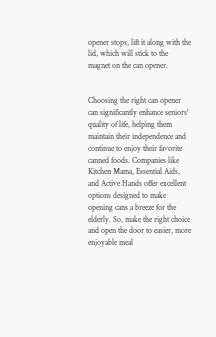opener stops, lift it along with the lid, which will stick to the magnet on the can opener.


Choosing the right can opener can significantly enhance seniors' quality of life, helping them maintain their independence and continue to enjoy their favorite canned foods. Companies like Kitchen Mama, Essential Aids, and Active Hands offer excellent options designed to make opening cans a breeze for the elderly. So, make the right choice and open the door to easier, more enjoyable meal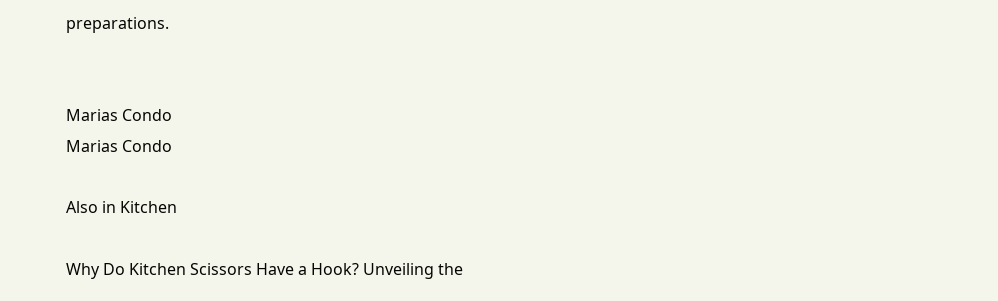preparations.


Marias Condo
Marias Condo

Also in Kitchen

Why Do Kitchen Scissors Have a Hook? Unveiling the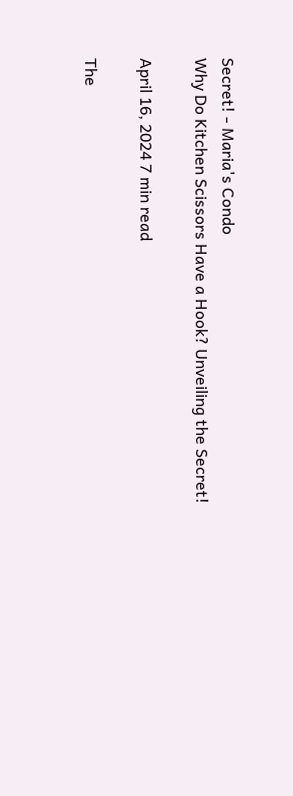Secret! - Maria's Condo
Why Do Kitchen Scissors Have a Hook? Unveiling the Secret!

April 16, 2024 7 min read

The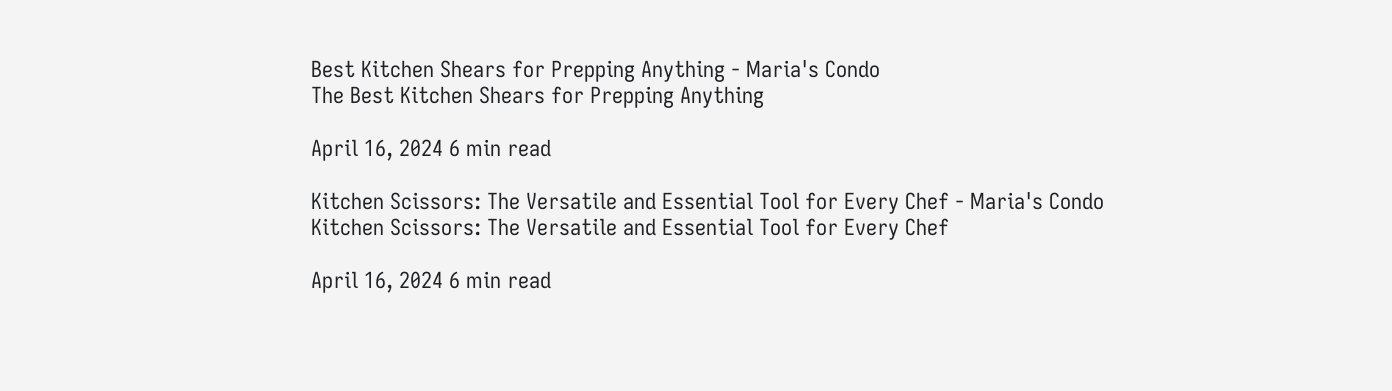Best Kitchen Shears for Prepping Anything - Maria's Condo
The Best Kitchen Shears for Prepping Anything

April 16, 2024 6 min read

Kitchen Scissors: The Versatile and Essential Tool for Every Chef - Maria's Condo
Kitchen Scissors: The Versatile and Essential Tool for Every Chef

April 16, 2024 6 min read